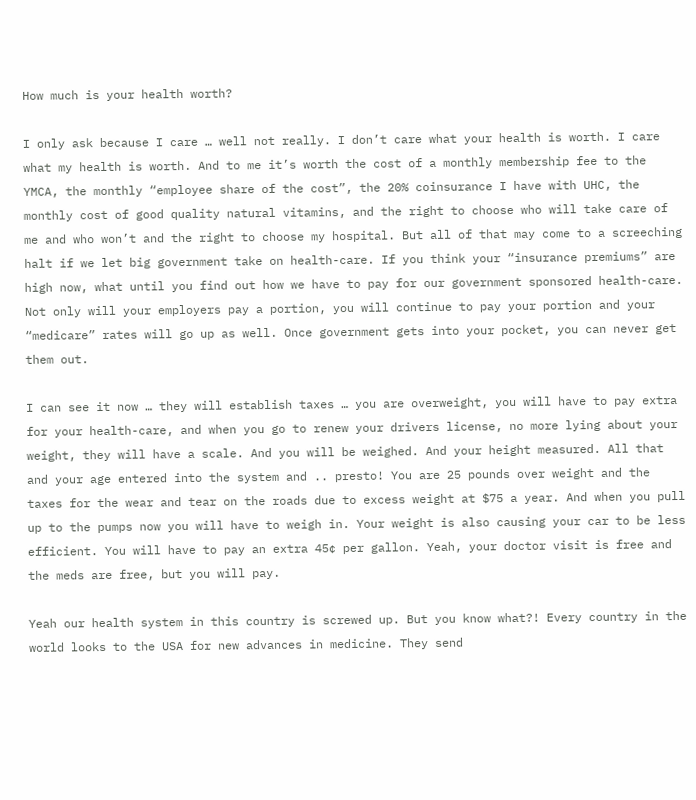How much is your health worth?

I only ask because I care … well not really. I don’t care what your health is worth. I care what my health is worth. And to me it’s worth the cost of a monthly membership fee to the YMCA, the monthly “employee share of the cost”, the 20% coinsurance I have with UHC, the monthly cost of good quality natural vitamins, and the right to choose who will take care of me and who won’t and the right to choose my hospital. But all of that may come to a screeching halt if we let big government take on health-care. If you think your “insurance premiums” are high now, what until you find out how we have to pay for our government sponsored health-care. Not only will your employers pay a portion, you will continue to pay your portion and your “medicare” rates will go up as well. Once government gets into your pocket, you can never get them out.

I can see it now … they will establish taxes … you are overweight, you will have to pay extra for your health-care, and when you go to renew your drivers license, no more lying about your weight, they will have a scale. And you will be weighed. And your height measured. All that and your age entered into the system and .. presto! You are 25 pounds over weight and the taxes for the wear and tear on the roads due to excess weight at $75 a year. And when you pull up to the pumps now you will have to weigh in. Your weight is also causing your car to be less efficient. You will have to pay an extra 45¢ per gallon. Yeah, your doctor visit is free and the meds are free, but you will pay.

Yeah our health system in this country is screwed up. But you know what?! Every country in the world looks to the USA for new advances in medicine. They send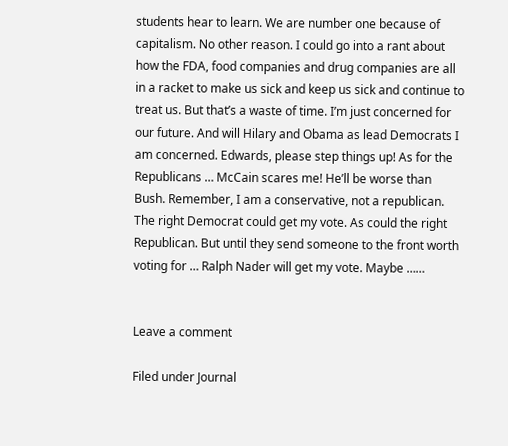students hear to learn. We are number one because of capitalism. No other reason. I could go into a rant about how the FDA, food companies and drug companies are all in a racket to make us sick and keep us sick and continue to treat us. But that’s a waste of time. I’m just concerned for our future. And will Hilary and Obama as lead Democrats I am concerned. Edwards, please step things up! As for the Republicans … McCain scares me! He’ll be worse than Bush. Remember, I am a conservative, not a republican. The right Democrat could get my vote. As could the right Republican. But until they send someone to the front worth voting for … Ralph Nader will get my vote. Maybe ……


Leave a comment

Filed under Journal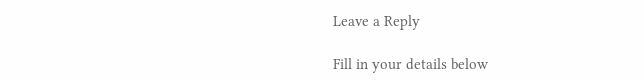Leave a Reply

Fill in your details below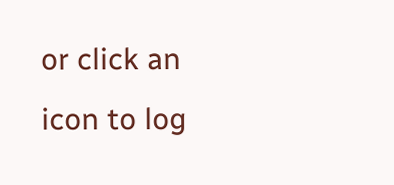or click an icon to log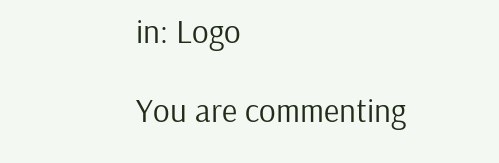in: Logo

You are commenting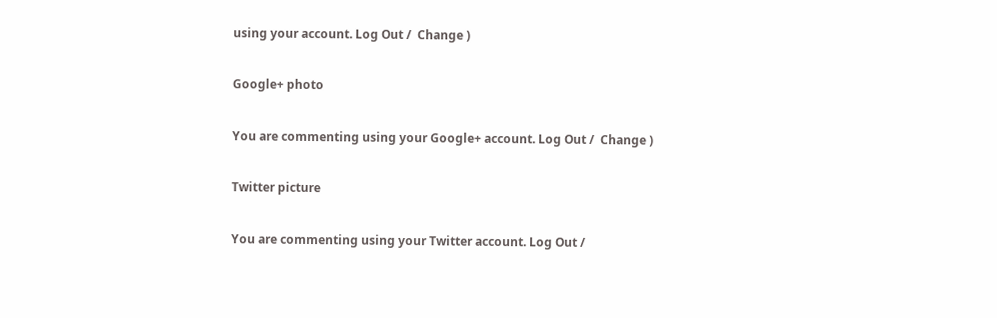using your account. Log Out /  Change )

Google+ photo

You are commenting using your Google+ account. Log Out /  Change )

Twitter picture

You are commenting using your Twitter account. Log Out /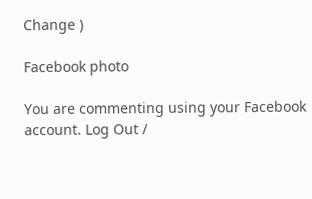Change )

Facebook photo

You are commenting using your Facebook account. Log Out /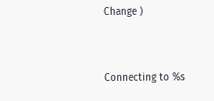Change )


Connecting to %s